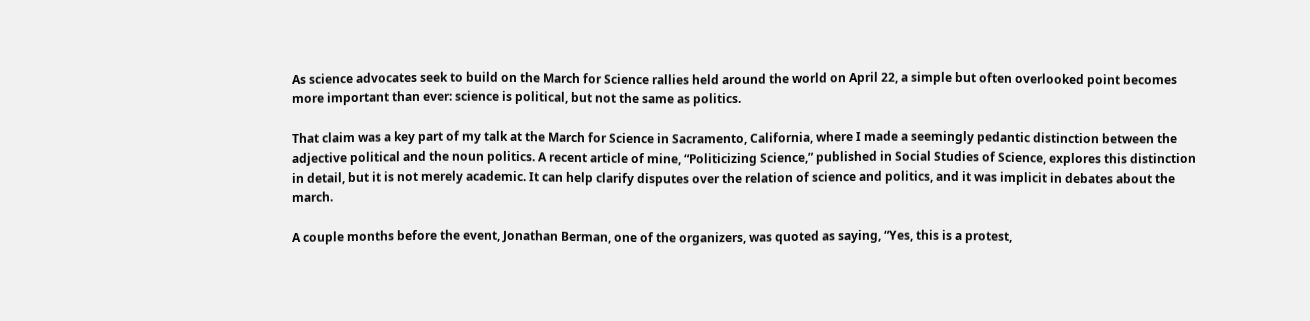As science advocates seek to build on the March for Science rallies held around the world on April 22, a simple but often overlooked point becomes more important than ever: science is political, but not the same as politics.

That claim was a key part of my talk at the March for Science in Sacramento, California, where I made a seemingly pedantic distinction between the adjective political and the noun politics. A recent article of mine, “Politicizing Science,” published in Social Studies of Science, explores this distinction in detail, but it is not merely academic. It can help clarify disputes over the relation of science and politics, and it was implicit in debates about the march.

A couple months before the event, Jonathan Berman, one of the organizers, was quoted as saying, “Yes, this is a protest,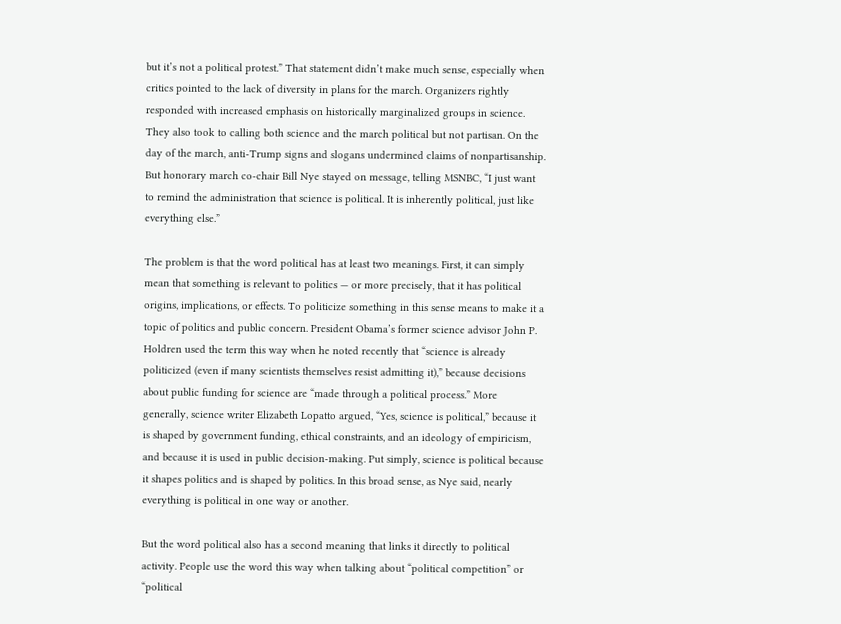but it’s not a political protest.” That statement didn’t make much sense, especially when critics pointed to the lack of diversity in plans for the march. Organizers rightly responded with increased emphasis on historically marginalized groups in science. They also took to calling both science and the march political but not partisan. On the day of the march, anti-Trump signs and slogans undermined claims of nonpartisanship. But honorary march co-chair Bill Nye stayed on message, telling MSNBC, “I just want to remind the administration that science is political. It is inherently political, just like everything else.”

The problem is that the word political has at least two meanings. First, it can simply mean that something is relevant to politics — or more precisely, that it has political origins, implications, or effects. To politicize something in this sense means to make it a topic of politics and public concern. President Obama’s former science advisor John P. Holdren used the term this way when he noted recently that “science is already politicized (even if many scientists themselves resist admitting it),” because decisions about public funding for science are “made through a political process.” More generally, science writer Elizabeth Lopatto argued, “Yes, science is political,” because it is shaped by government funding, ethical constraints, and an ideology of empiricism, and because it is used in public decision-making. Put simply, science is political because it shapes politics and is shaped by politics. In this broad sense, as Nye said, nearly everything is political in one way or another.

But the word political also has a second meaning that links it directly to political activity. People use the word this way when talking about “political competition” or “political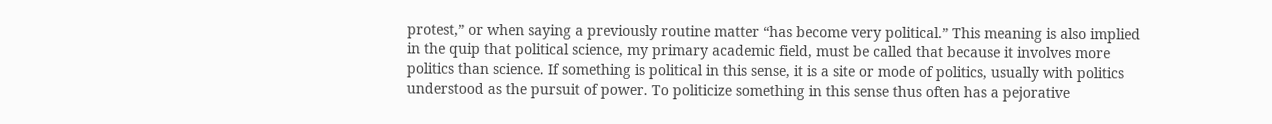protest,” or when saying a previously routine matter “has become very political.” This meaning is also implied in the quip that political science, my primary academic field, must be called that because it involves more politics than science. If something is political in this sense, it is a site or mode of politics, usually with politics understood as the pursuit of power. To politicize something in this sense thus often has a pejorative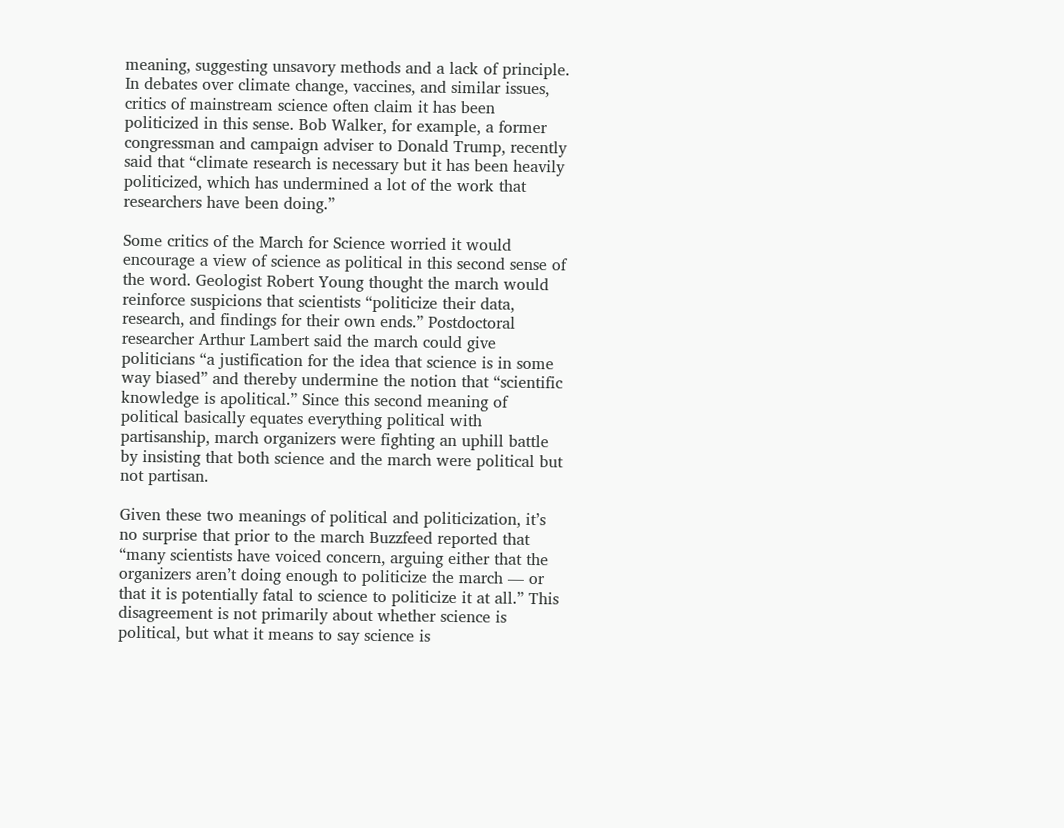meaning, suggesting unsavory methods and a lack of principle. In debates over climate change, vaccines, and similar issues, critics of mainstream science often claim it has been politicized in this sense. Bob Walker, for example, a former congressman and campaign adviser to Donald Trump, recently said that “climate research is necessary but it has been heavily politicized, which has undermined a lot of the work that researchers have been doing.”

Some critics of the March for Science worried it would encourage a view of science as political in this second sense of the word. Geologist Robert Young thought the march would reinforce suspicions that scientists “politicize their data, research, and findings for their own ends.” Postdoctoral researcher Arthur Lambert said the march could give politicians “a justification for the idea that science is in some way biased” and thereby undermine the notion that “scientific knowledge is apolitical.” Since this second meaning of political basically equates everything political with partisanship, march organizers were fighting an uphill battle by insisting that both science and the march were political but not partisan.

Given these two meanings of political and politicization, it’s no surprise that prior to the march Buzzfeed reported that “many scientists have voiced concern, arguing either that the organizers aren’t doing enough to politicize the march — or that it is potentially fatal to science to politicize it at all.” This disagreement is not primarily about whether science is political, but what it means to say science is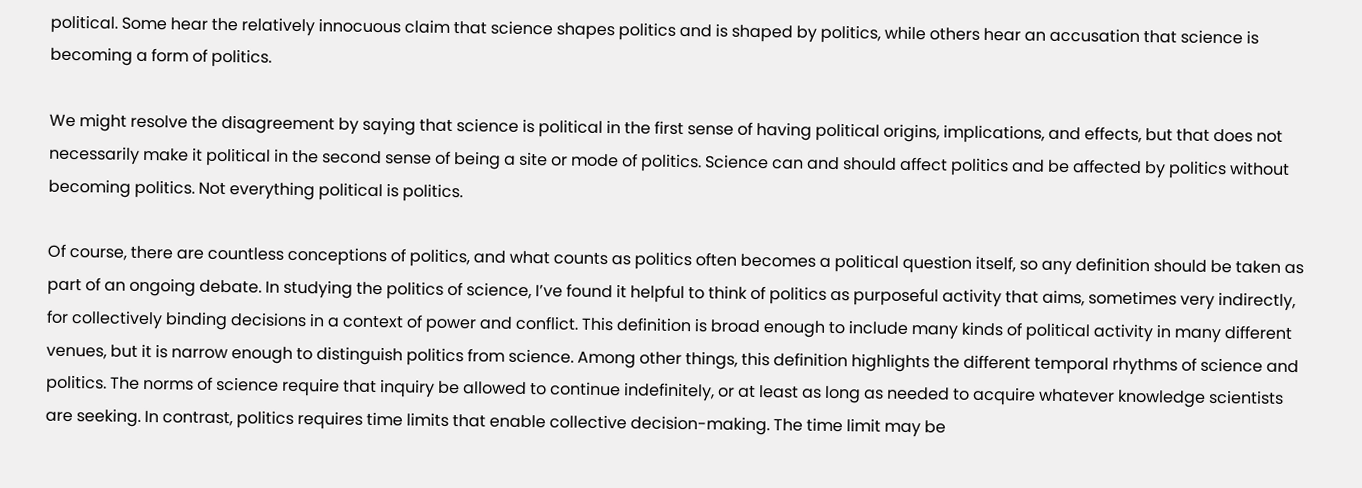political. Some hear the relatively innocuous claim that science shapes politics and is shaped by politics, while others hear an accusation that science is becoming a form of politics.

We might resolve the disagreement by saying that science is political in the first sense of having political origins, implications, and effects, but that does not necessarily make it political in the second sense of being a site or mode of politics. Science can and should affect politics and be affected by politics without becoming politics. Not everything political is politics.

Of course, there are countless conceptions of politics, and what counts as politics often becomes a political question itself, so any definition should be taken as part of an ongoing debate. In studying the politics of science, I’ve found it helpful to think of politics as purposeful activity that aims, sometimes very indirectly, for collectively binding decisions in a context of power and conflict. This definition is broad enough to include many kinds of political activity in many different venues, but it is narrow enough to distinguish politics from science. Among other things, this definition highlights the different temporal rhythms of science and politics. The norms of science require that inquiry be allowed to continue indefinitely, or at least as long as needed to acquire whatever knowledge scientists are seeking. In contrast, politics requires time limits that enable collective decision-making. The time limit may be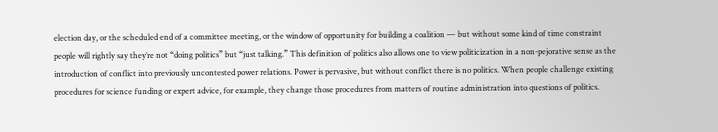election day, or the scheduled end of a committee meeting, or the window of opportunity for building a coalition — but without some kind of time constraint people will rightly say they’re not “doing politics” but “just talking.” This definition of politics also allows one to view politicization in a non-pejorative sense as the introduction of conflict into previously uncontested power relations. Power is pervasive, but without conflict there is no politics. When people challenge existing procedures for science funding or expert advice, for example, they change those procedures from matters of routine administration into questions of politics.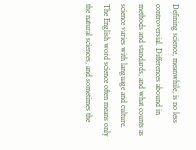Defining science, meanwhile, is no less controversial. Differences abound in methods and standards, and what counts as science varies with language and culture. The English word science often means only the natural sciences, and sometimes the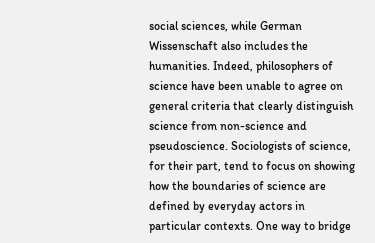social sciences, while German Wissenschaft also includes the humanities. Indeed, philosophers of science have been unable to agree on general criteria that clearly distinguish science from non-science and pseudoscience. Sociologists of science, for their part, tend to focus on showing how the boundaries of science are defined by everyday actors in particular contexts. One way to bridge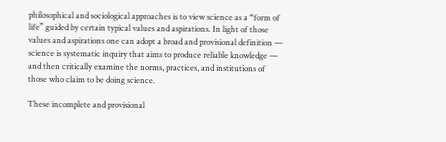philosophical and sociological approaches is to view science as a “form of life” guided by certain typical values and aspirations. In light of those values and aspirations one can adopt a broad and provisional definition — science is systematic inquiry that aims to produce reliable knowledge — and then critically examine the norms, practices, and institutions of those who claim to be doing science.

These incomplete and provisional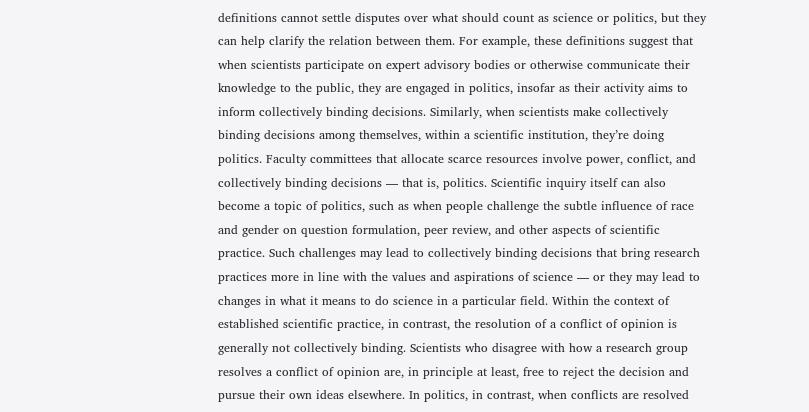definitions cannot settle disputes over what should count as science or politics, but they can help clarify the relation between them. For example, these definitions suggest that when scientists participate on expert advisory bodies or otherwise communicate their knowledge to the public, they are engaged in politics, insofar as their activity aims to inform collectively binding decisions. Similarly, when scientists make collectively binding decisions among themselves, within a scientific institution, they’re doing politics. Faculty committees that allocate scarce resources involve power, conflict, and collectively binding decisions — that is, politics. Scientific inquiry itself can also become a topic of politics, such as when people challenge the subtle influence of race and gender on question formulation, peer review, and other aspects of scientific practice. Such challenges may lead to collectively binding decisions that bring research practices more in line with the values and aspirations of science — or they may lead to changes in what it means to do science in a particular field. Within the context of established scientific practice, in contrast, the resolution of a conflict of opinion is generally not collectively binding. Scientists who disagree with how a research group resolves a conflict of opinion are, in principle at least, free to reject the decision and pursue their own ideas elsewhere. In politics, in contrast, when conflicts are resolved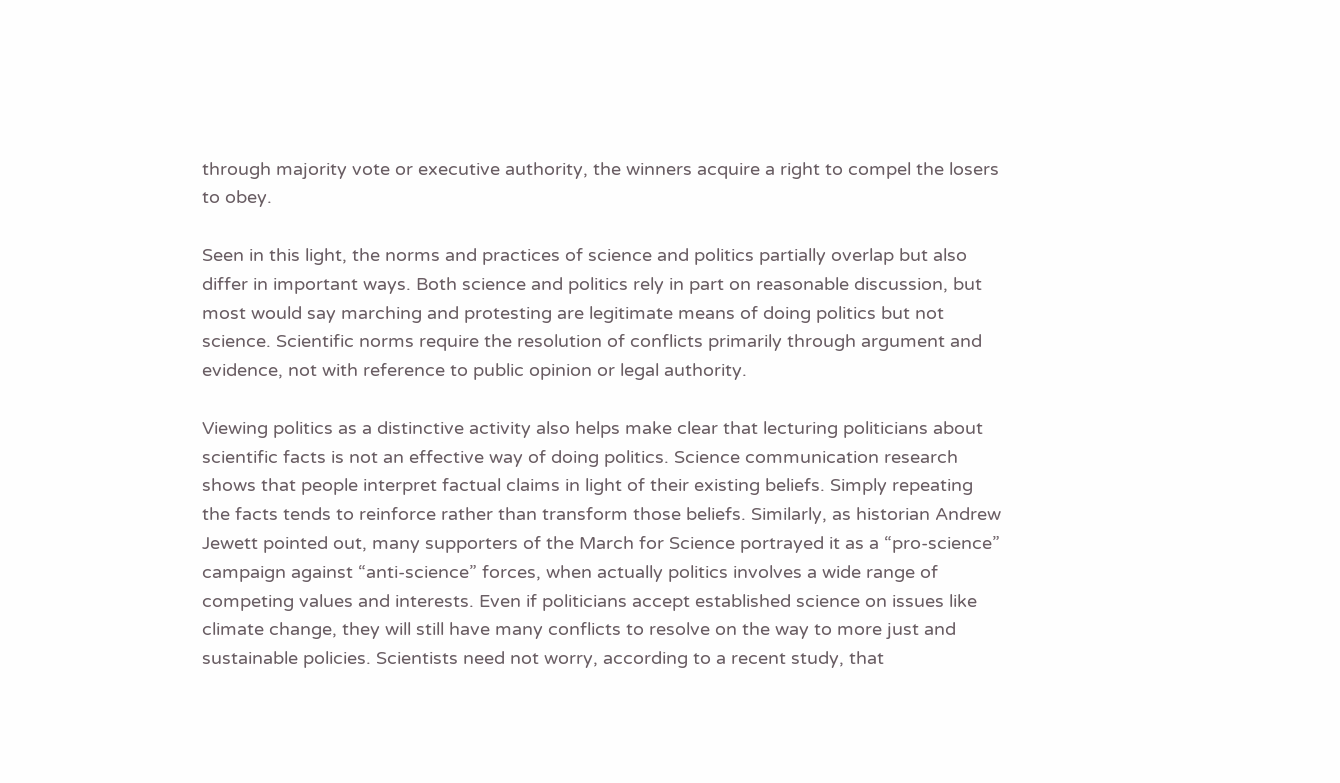through majority vote or executive authority, the winners acquire a right to compel the losers to obey.

Seen in this light, the norms and practices of science and politics partially overlap but also differ in important ways. Both science and politics rely in part on reasonable discussion, but most would say marching and protesting are legitimate means of doing politics but not science. Scientific norms require the resolution of conflicts primarily through argument and evidence, not with reference to public opinion or legal authority.

Viewing politics as a distinctive activity also helps make clear that lecturing politicians about scientific facts is not an effective way of doing politics. Science communication research shows that people interpret factual claims in light of their existing beliefs. Simply repeating the facts tends to reinforce rather than transform those beliefs. Similarly, as historian Andrew Jewett pointed out, many supporters of the March for Science portrayed it as a “pro-science” campaign against “anti-science” forces, when actually politics involves a wide range of competing values and interests. Even if politicians accept established science on issues like climate change, they will still have many conflicts to resolve on the way to more just and sustainable policies. Scientists need not worry, according to a recent study, that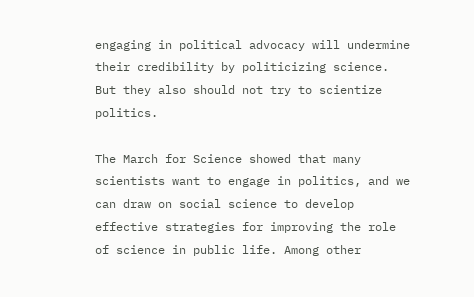engaging in political advocacy will undermine their credibility by politicizing science. But they also should not try to scientize politics.

The March for Science showed that many scientists want to engage in politics, and we can draw on social science to develop effective strategies for improving the role of science in public life. Among other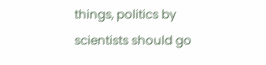things, politics by scientists should go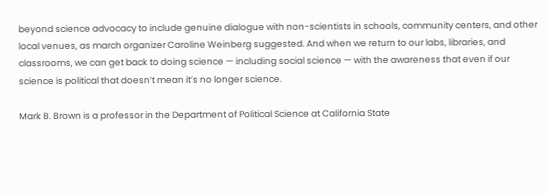beyond science advocacy to include genuine dialogue with non-scientists in schools, community centers, and other local venues, as march organizer Caroline Weinberg suggested. And when we return to our labs, libraries, and classrooms, we can get back to doing science — including social science — with the awareness that even if our science is political that doesn’t mean it’s no longer science.

Mark B. Brown is a professor in the Department of Political Science at California State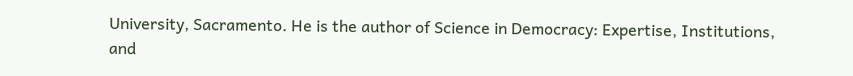University, Sacramento. He is the author of Science in Democracy: Expertise, Institutions, and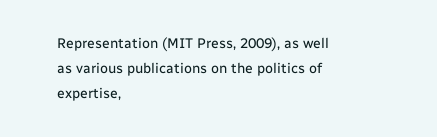Representation (MIT Press, 2009), as well as various publications on the politics of expertise,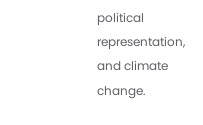political representation, and climate change.